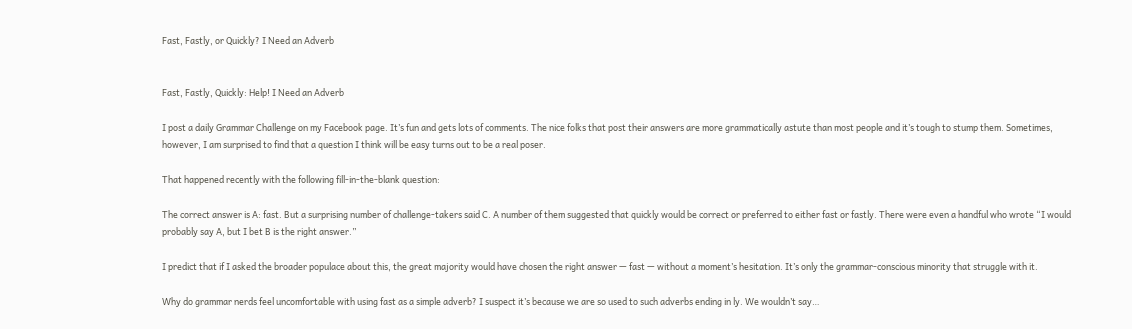Fast, Fastly, or Quickly? I Need an Adverb


Fast, Fastly, Quickly: Help! I Need an Adverb

I post a daily Grammar Challenge on my Facebook page. It’s fun and gets lots of comments. The nice folks that post their answers are more grammatically astute than most people and it’s tough to stump them. Sometimes, however, I am surprised to find that a question I think will be easy turns out to be a real poser.

That happened recently with the following fill-in-the-blank question:

The correct answer is A: fast. But a surprising number of challenge-takers said C. A number of them suggested that quickly would be correct or preferred to either fast or fastly. There were even a handful who wrote “I would probably say A, but I bet B is the right answer.”

I predict that if I asked the broader populace about this, the great majority would have chosen the right answer — fast — without a moment’s hesitation. It’s only the grammar-conscious minority that struggle with it.

Why do grammar nerds feel uncomfortable with using fast as a simple adverb? I suspect it’s because we are so used to such adverbs ending in ly. We wouldn’t say…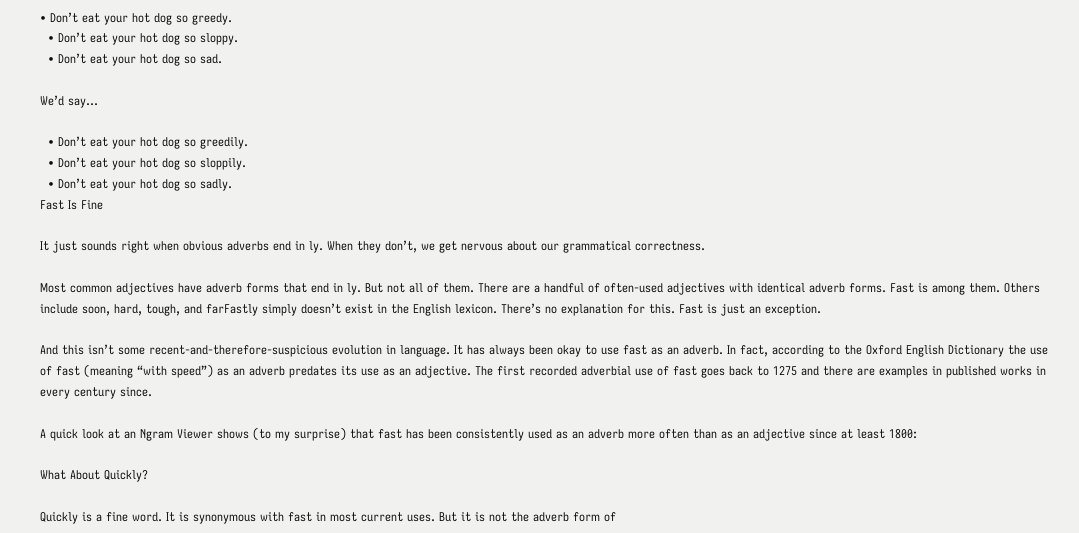• Don’t eat your hot dog so greedy.
  • Don’t eat your hot dog so sloppy.
  • Don’t eat your hot dog so sad.

We’d say…

  • Don’t eat your hot dog so greedily.
  • Don’t eat your hot dog so sloppily.
  • Don’t eat your hot dog so sadly.
Fast Is Fine

It just sounds right when obvious adverbs end in ly. When they don’t, we get nervous about our grammatical correctness.

Most common adjectives have adverb forms that end in ly. But not all of them. There are a handful of often-used adjectives with identical adverb forms. Fast is among them. Others include soon, hard, tough, and farFastly simply doesn’t exist in the English lexicon. There’s no explanation for this. Fast is just an exception.

And this isn’t some recent-and-therefore-suspicious evolution in language. It has always been okay to use fast as an adverb. In fact, according to the Oxford English Dictionary the use of fast (meaning “with speed”) as an adverb predates its use as an adjective. The first recorded adverbial use of fast goes back to 1275 and there are examples in published works in every century since.

A quick look at an Ngram Viewer shows (to my surprise) that fast has been consistently used as an adverb more often than as an adjective since at least 1800:

What About Quickly?

Quickly is a fine word. It is synonymous with fast in most current uses. But it is not the adverb form of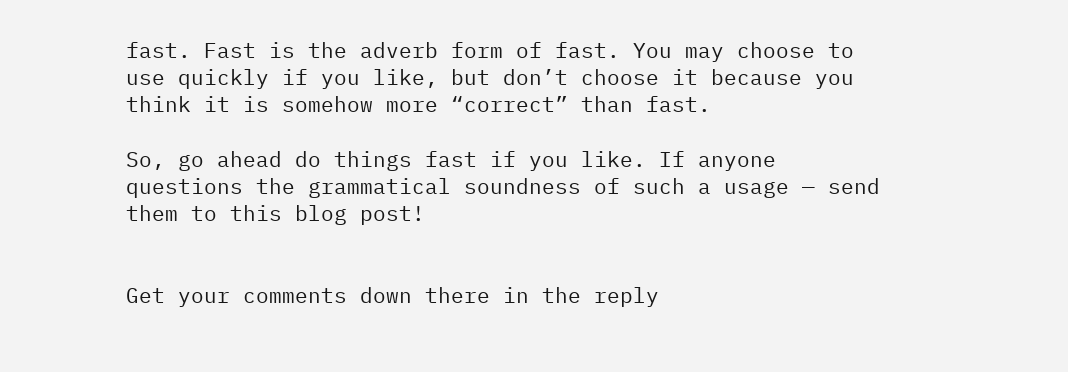fast. Fast is the adverb form of fast. You may choose to use quickly if you like, but don’t choose it because you think it is somehow more “correct” than fast.

So, go ahead do things fast if you like. If anyone questions the grammatical soundness of such a usage — send them to this blog post!


Get your comments down there in the reply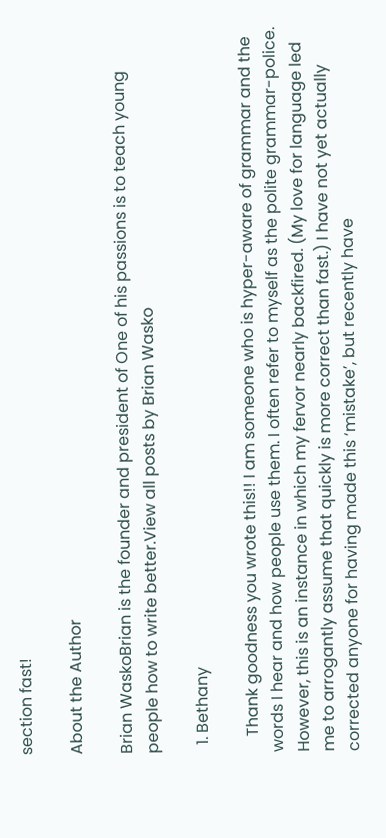section fast!

About the Author

Brian WaskoBrian is the founder and president of One of his passions is to teach young people how to write better.View all posts by Brian Wasko

  1. Bethany

    Thank goodness you wrote this!! I am someone who is hyper-aware of grammar and the words I hear and how people use them. I often refer to myself as the polite grammar-police. However, this is an instance in which my fervor nearly backfired. (My love for language led me to arrogantly assume that quickly is more correct than fast.) I have not yet actually corrected anyone for having made this ‘mistake’, but recently have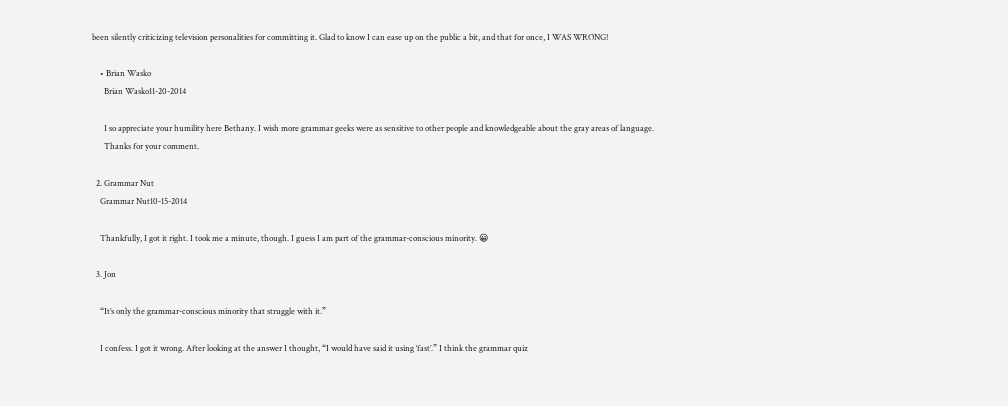been silently criticizing television personalities for committing it. Glad to know I can ease up on the public a bit, and that for once, I WAS WRONG!

    • Brian Wasko
      Brian Wasko11-20-2014

      I so appreciate your humility here Bethany. I wish more grammar geeks were as sensitive to other people and knowledgeable about the gray areas of language.
      Thanks for your comment.

  2. Grammar Nut
    Grammar Nut10-15-2014

    Thankfully, I got it right. I took me a minute, though. I guess I am part of the grammar-conscious minority. 😀

  3. Jon

    “It’s only the grammar-conscious minority that struggle with it.”

    I confess. I got it wrong. After looking at the answer I thought, “I would have said it using ‘fast’.” I think the grammar quiz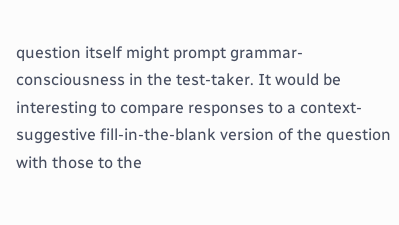question itself might prompt grammar-consciousness in the test-taker. It would be interesting to compare responses to a context-suggestive fill-in-the-blank version of the question with those to the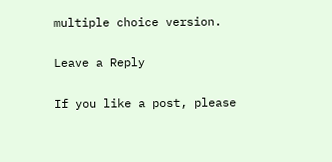multiple choice version.

Leave a Reply

If you like a post, please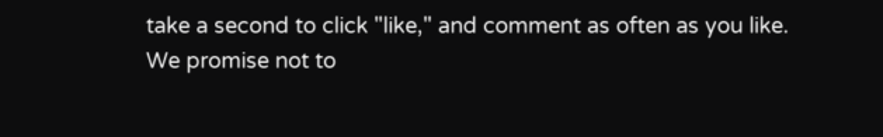take a second to click "like," and comment as often as you like.
We promise not to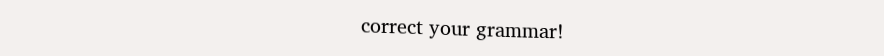correct your grammar!